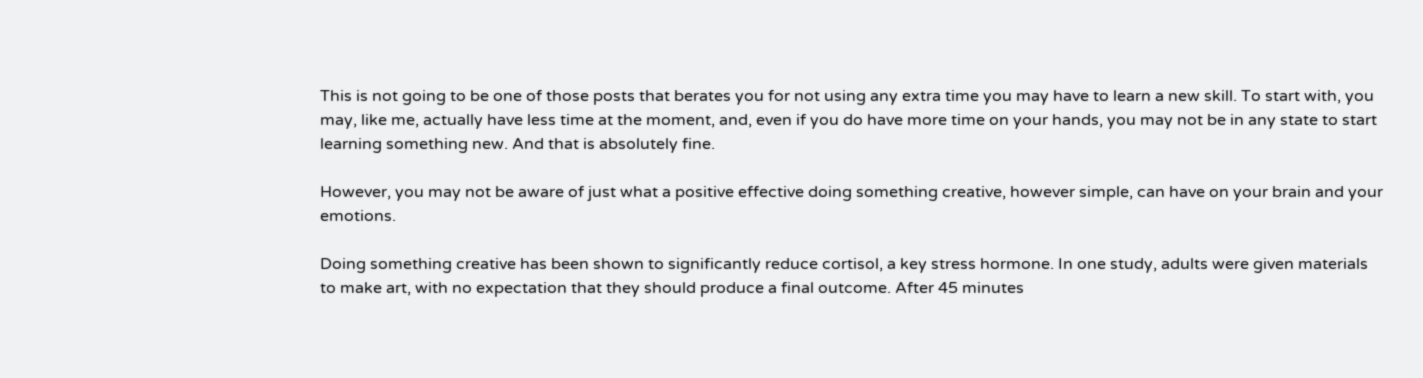This is not going to be one of those posts that berates you for not using any extra time you may have to learn a new skill. To start with, you may, like me, actually have less time at the moment, and, even if you do have more time on your hands, you may not be in any state to start learning something new. And that is absolutely fine.

However, you may not be aware of just what a positive effective doing something creative, however simple, can have on your brain and your emotions.

Doing something creative has been shown to significantly reduce cortisol, a key stress hormone. In one study, adults were given materials to make art, with no expectation that they should produce a final outcome. After 45 minutes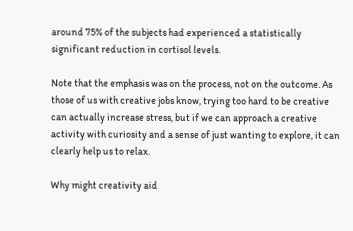around 75% of the subjects had experienced a statistically significant reduction in cortisol levels.

Note that the emphasis was on the process, not on the outcome. As those of us with creative jobs know, trying too hard to be creative can actually increase stress, but if we can approach a creative activity with curiosity and a sense of just wanting to explore, it can clearly help us to relax.

Why might creativity aid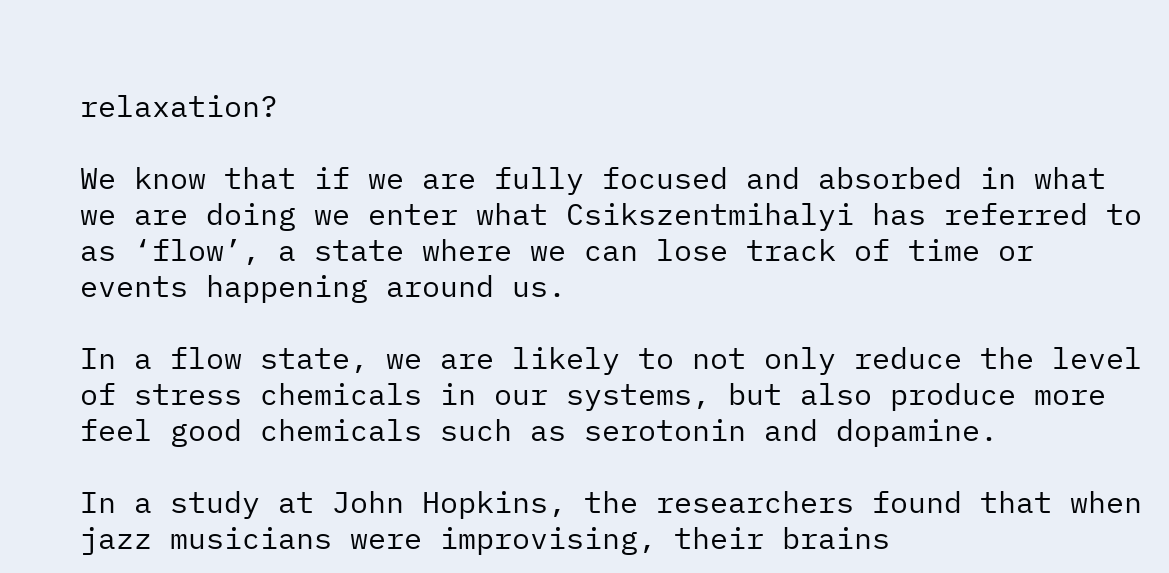relaxation?

We know that if we are fully focused and absorbed in what we are doing we enter what Csikszentmihalyi has referred to as ‘flow’, a state where we can lose track of time or events happening around us.

In a flow state, we are likely to not only reduce the level of stress chemicals in our systems, but also produce more feel good chemicals such as serotonin and dopamine.

In a study at John Hopkins, the researchers found that when jazz musicians were improvising, their brains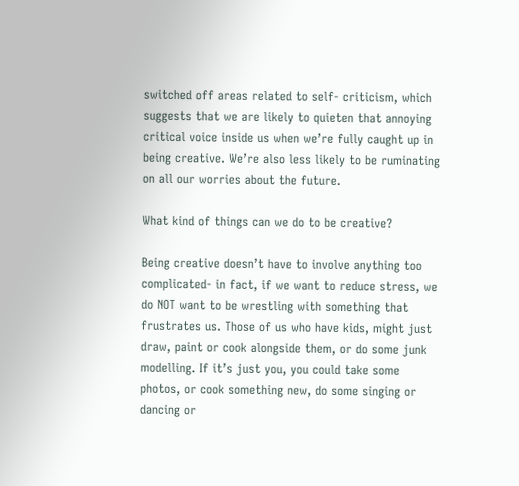switched off areas related to self- criticism, which suggests that we are likely to quieten that annoying critical voice inside us when we’re fully caught up in being creative. We’re also less likely to be ruminating on all our worries about the future.

What kind of things can we do to be creative?

Being creative doesn’t have to involve anything too complicated- in fact, if we want to reduce stress, we do NOT want to be wrestling with something that frustrates us. Those of us who have kids, might just draw, paint or cook alongside them, or do some junk modelling. If it’s just you, you could take some photos, or cook something new, do some singing or dancing or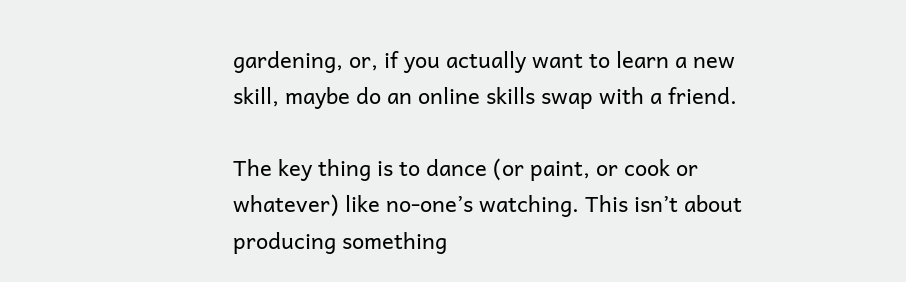gardening, or, if you actually want to learn a new skill, maybe do an online skills swap with a friend.

The key thing is to dance (or paint, or cook or whatever) like no-one’s watching. This isn’t about producing something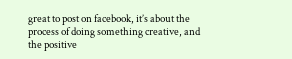great to post on facebook, it’s about the process of doing something creative, and the positive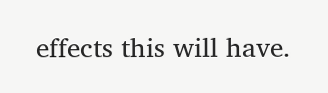effects this will have.